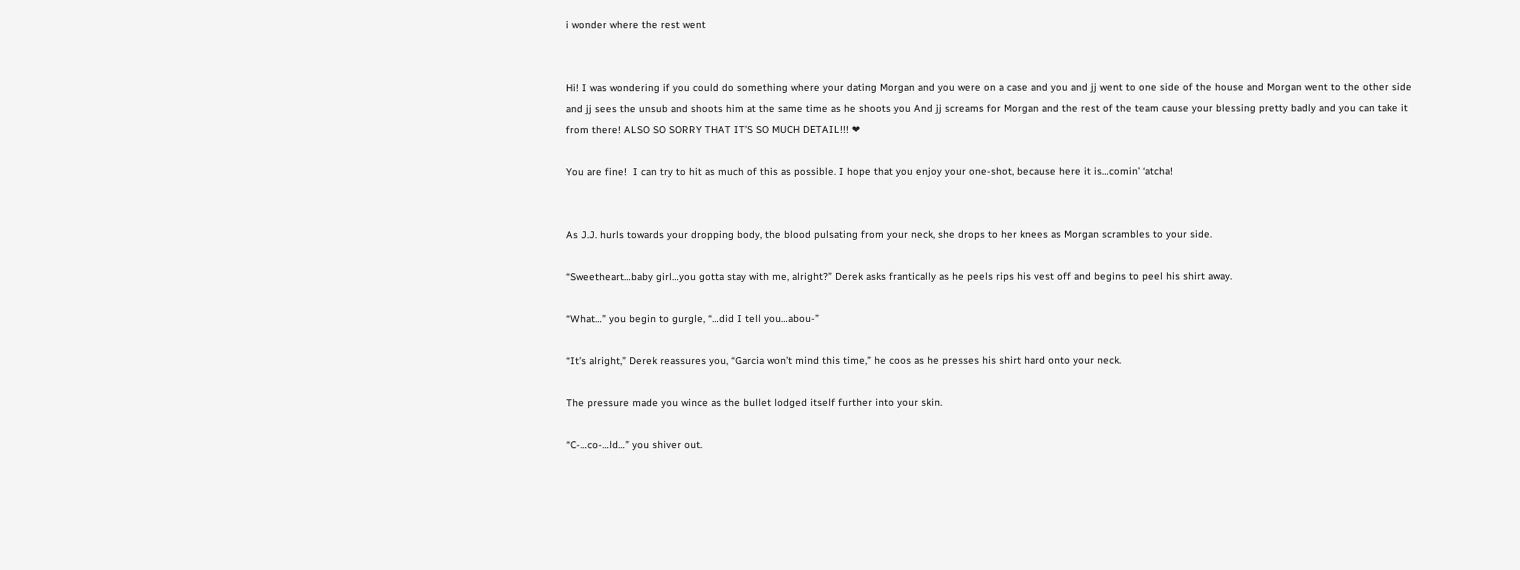i wonder where the rest went


Hi! I was wondering if you could do something where your dating Morgan and you were on a case and you and jj went to one side of the house and Morgan went to the other side and jj sees the unsub and shoots him at the same time as he shoots you And jj screams for Morgan and the rest of the team cause your blessing pretty badly and you can take it from there! ALSO SO SORRY THAT IT’S SO MUCH DETAIL!!! ❤

You are fine!  I can try to hit as much of this as possible. I hope that you enjoy your one-shot, because here it is…comin’ ‘atcha!


As J.J. hurls towards your dropping body, the blood pulsating from your neck, she drops to her knees as Morgan scrambles to your side.

“Sweetheart…baby girl…you gotta stay with me, alright?” Derek asks frantically as he peels rips his vest off and begins to peel his shirt away.

“What…” you begin to gurgle, “…did I tell you…abou-”

“It’s alright,” Derek reassures you, “Garcia won’t mind this time,” he coos as he presses his shirt hard onto your neck.

The pressure made you wince as the bullet lodged itself further into your skin.

“C-…co-…ld…” you shiver out.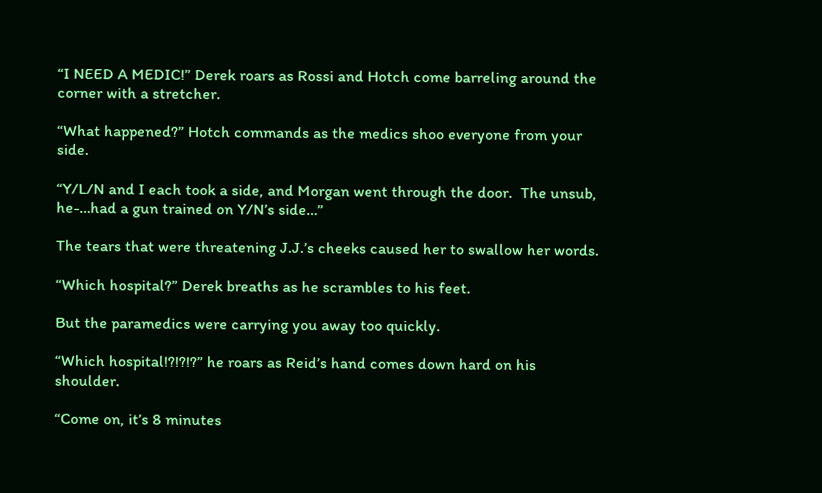“I NEED A MEDIC!” Derek roars as Rossi and Hotch come barreling around the corner with a stretcher.

“What happened?” Hotch commands as the medics shoo everyone from your side.

“Y/L/N and I each took a side, and Morgan went through the door.  The unsub, he-…had a gun trained on Y/N’s side…”

The tears that were threatening J.J.’s cheeks caused her to swallow her words.

“Which hospital?” Derek breaths as he scrambles to his feet.

But the paramedics were carrying you away too quickly.

“Which hospital!?!?!?” he roars as Reid’s hand comes down hard on his shoulder.

“Come on, it’s 8 minutes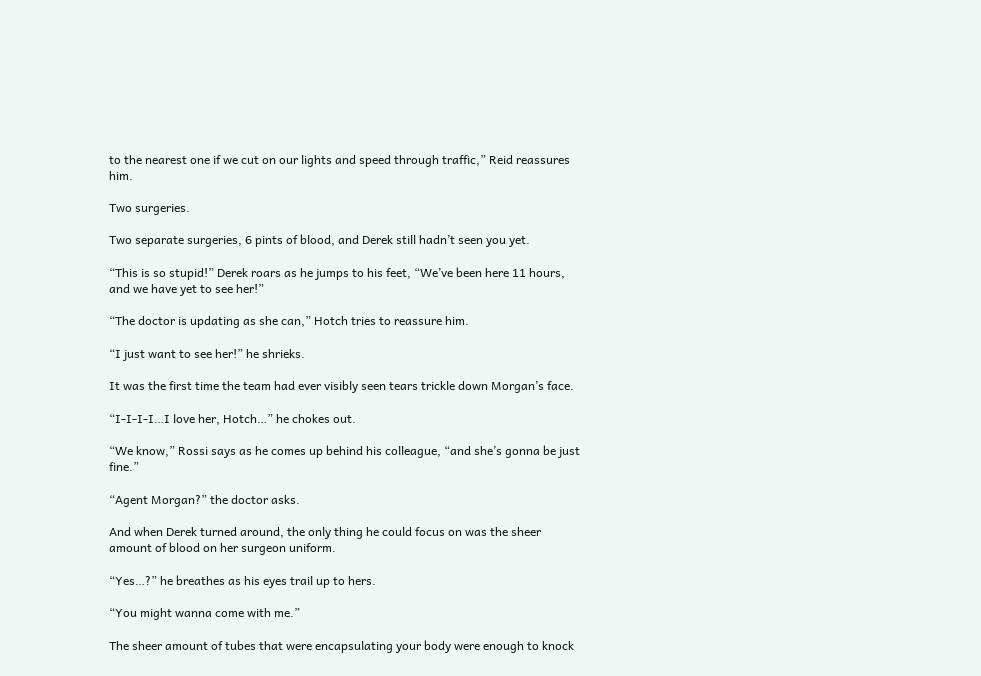to the nearest one if we cut on our lights and speed through traffic,” Reid reassures him.

Two surgeries.

Two separate surgeries, 6 pints of blood, and Derek still hadn’t seen you yet.

“This is so stupid!” Derek roars as he jumps to his feet, “We’ve been here 11 hours, and we have yet to see her!”

“The doctor is updating as she can,” Hotch tries to reassure him.

“I just want to see her!” he shrieks.

It was the first time the team had ever visibly seen tears trickle down Morgan’s face.

“I-I-I-I…I love her, Hotch…” he chokes out.

“We know,” Rossi says as he comes up behind his colleague, “and she’s gonna be just fine.”

“Agent Morgan?” the doctor asks.

And when Derek turned around, the only thing he could focus on was the sheer amount of blood on her surgeon uniform.

“Yes…?” he breathes as his eyes trail up to hers.

“You might wanna come with me.”

The sheer amount of tubes that were encapsulating your body were enough to knock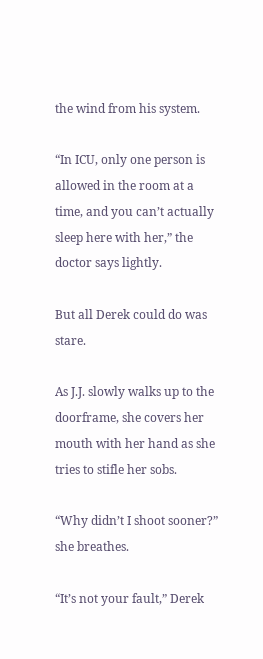the wind from his system.

“In ICU, only one person is allowed in the room at a time, and you can’t actually sleep here with her,” the doctor says lightly.

But all Derek could do was stare.

As J.J. slowly walks up to the doorframe, she covers her mouth with her hand as she tries to stifle her sobs.

“Why didn’t I shoot sooner?” she breathes.

“It’s not your fault,” Derek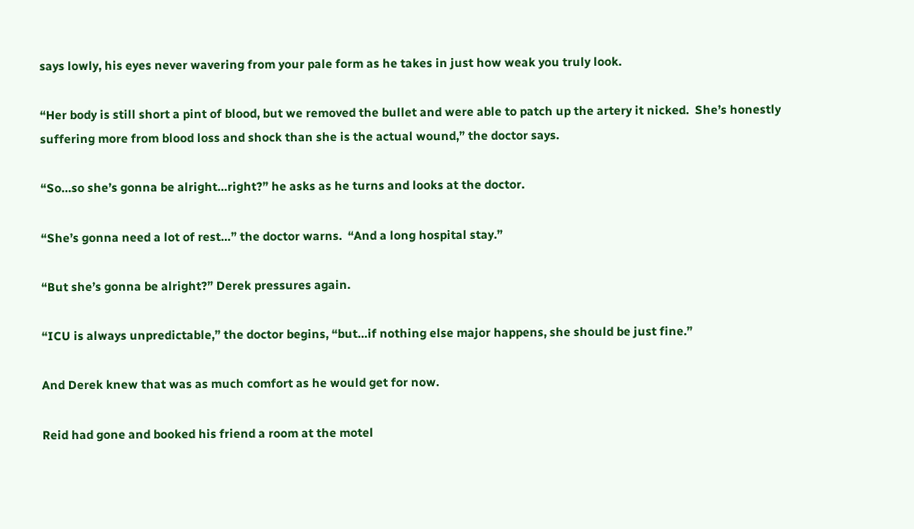says lowly, his eyes never wavering from your pale form as he takes in just how weak you truly look.

“Her body is still short a pint of blood, but we removed the bullet and were able to patch up the artery it nicked.  She’s honestly suffering more from blood loss and shock than she is the actual wound,” the doctor says.

“So…so she’s gonna be alright…right?” he asks as he turns and looks at the doctor.

“She’s gonna need a lot of rest…” the doctor warns.  “And a long hospital stay.”

“But she’s gonna be alright?” Derek pressures again.

“ICU is always unpredictable,” the doctor begins, “but…if nothing else major happens, she should be just fine.”

And Derek knew that was as much comfort as he would get for now.

Reid had gone and booked his friend a room at the motel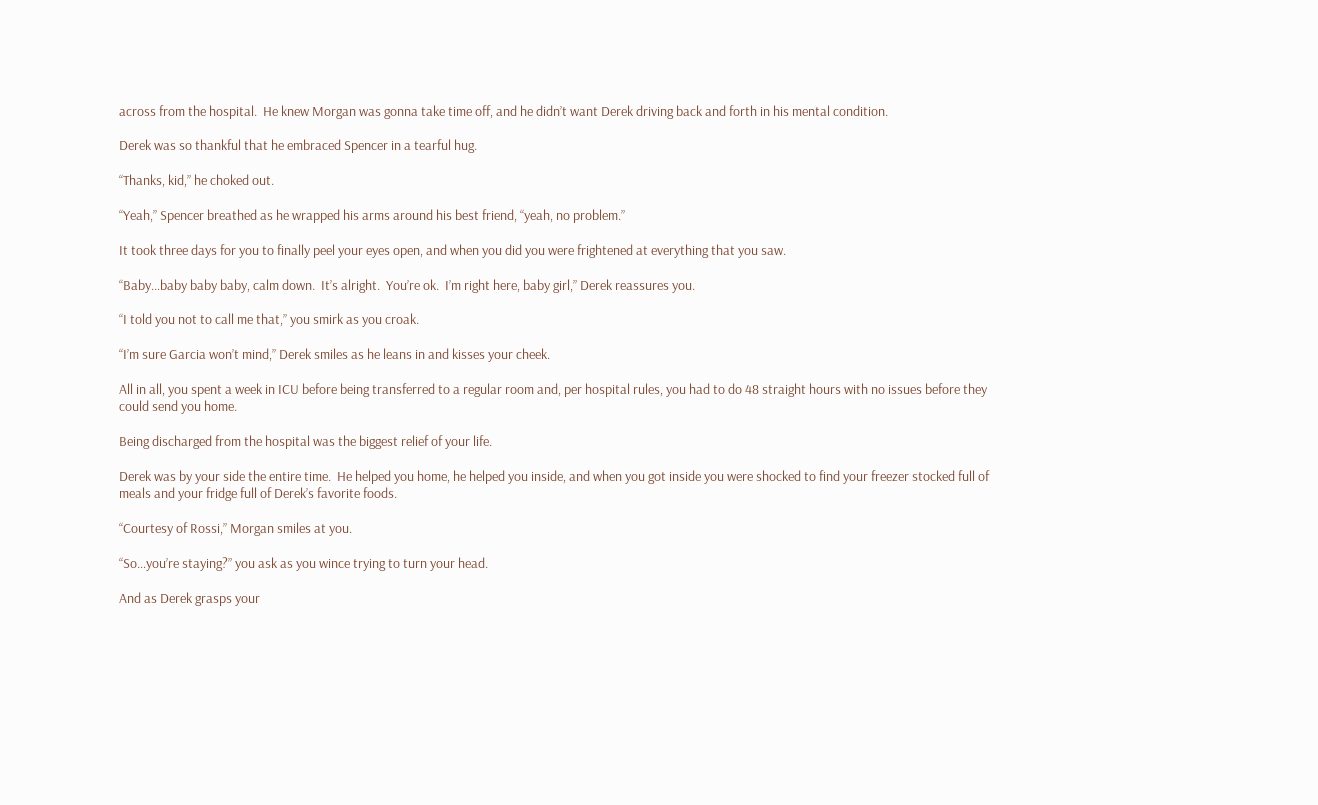across from the hospital.  He knew Morgan was gonna take time off, and he didn’t want Derek driving back and forth in his mental condition.

Derek was so thankful that he embraced Spencer in a tearful hug.

“Thanks, kid,” he choked out.

“Yeah,” Spencer breathed as he wrapped his arms around his best friend, “yeah, no problem.”

It took three days for you to finally peel your eyes open, and when you did you were frightened at everything that you saw.

“Baby…baby baby baby, calm down.  It’s alright.  You’re ok.  I’m right here, baby girl,” Derek reassures you.

“I told you not to call me that,” you smirk as you croak.

“I’m sure Garcia won’t mind,” Derek smiles as he leans in and kisses your cheek.

All in all, you spent a week in ICU before being transferred to a regular room and, per hospital rules, you had to do 48 straight hours with no issues before they could send you home.

Being discharged from the hospital was the biggest relief of your life.

Derek was by your side the entire time.  He helped you home, he helped you inside, and when you got inside you were shocked to find your freezer stocked full of meals and your fridge full of Derek’s favorite foods.

“Courtesy of Rossi,” Morgan smiles at you.

“So…you’re staying?” you ask as you wince trying to turn your head.

And as Derek grasps your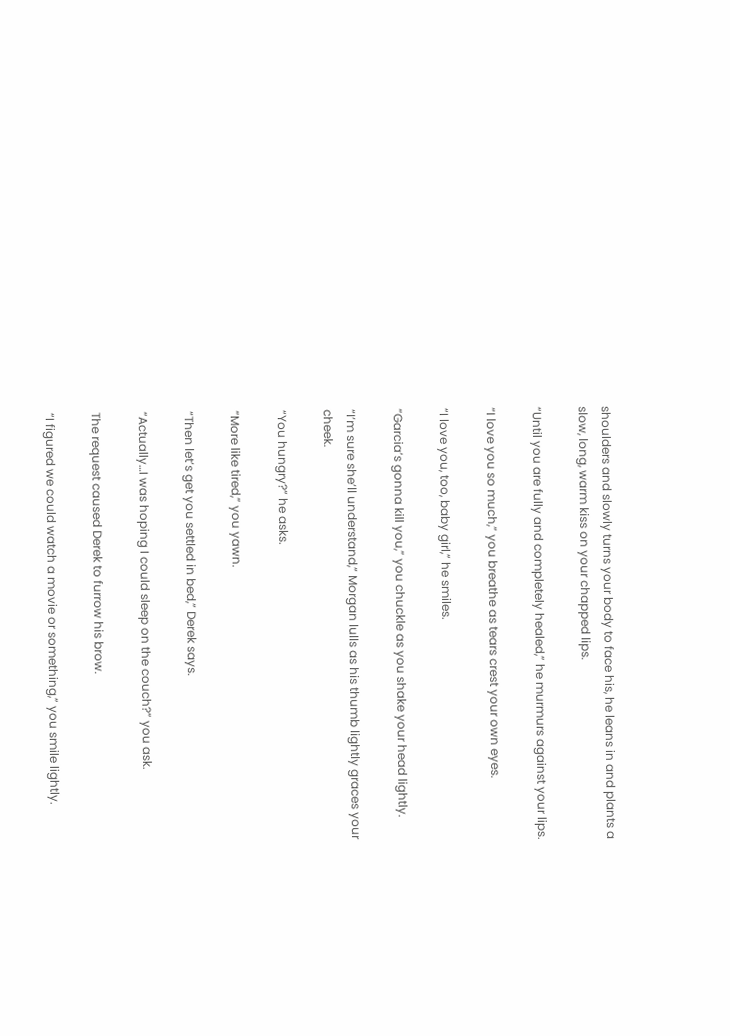shoulders and slowly turns your body to face his, he leans in and plants a slow, long, warm kiss on your chapped lips.

“Until you are fully and completely healed,” he murmurs against your lips.

“I love you so much,” you breathe as tears crest your own eyes.

“I love you, too, baby girl,” he smiles.

“Garcia’s gonna kill you,” you chuckle as you shake your head lightly.

“I’m sure she’ll understand,” Morgan lulls as his thumb lightly graces your cheek.

“You hungry?” he asks.

“More like tired,” you yawn.

“Then let’s get you settled in bed,” Derek says.

“Actually…I was hoping I could sleep on the couch?” you ask.

The request caused Derek to furrow his brow.

“I figured we could watch a movie or something,” you smile lightly.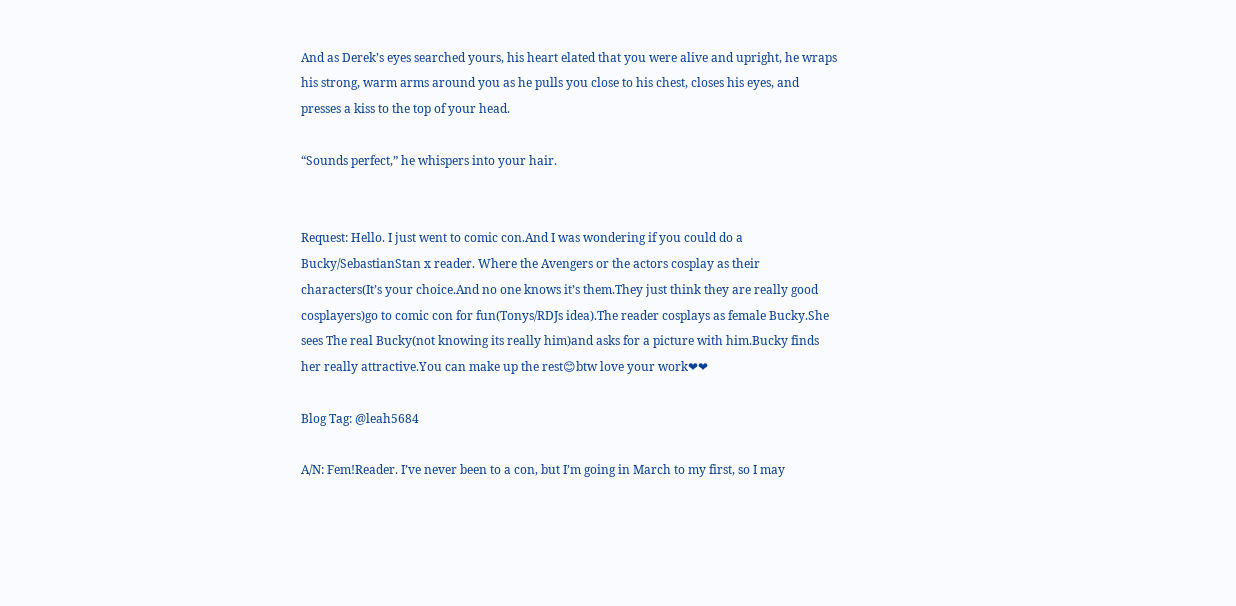And as Derek’s eyes searched yours, his heart elated that you were alive and upright, he wraps his strong, warm arms around you as he pulls you close to his chest, closes his eyes, and presses a kiss to the top of your head.

“Sounds perfect,” he whispers into your hair.


Request: Hello. I just went to comic con.And I was wondering if you could do a Bucky/SebastianStan x reader. Where the Avengers or the actors cosplay as their characters(It’s your choice.And no one knows it’s them.They just think they are really good cosplayers)go to comic con for fun(Tonys/RDJs idea).The reader cosplays as female Bucky.She sees The real Bucky(not knowing its really him)and asks for a picture with him.Bucky finds her really attractive.You can make up the rest😊btw love your work❤❤

Blog Tag: @leah5684

A/N: Fem!Reader. I’ve never been to a con, but I’m going in March to my first, so I may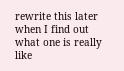rewrite this later when I find out what one is really like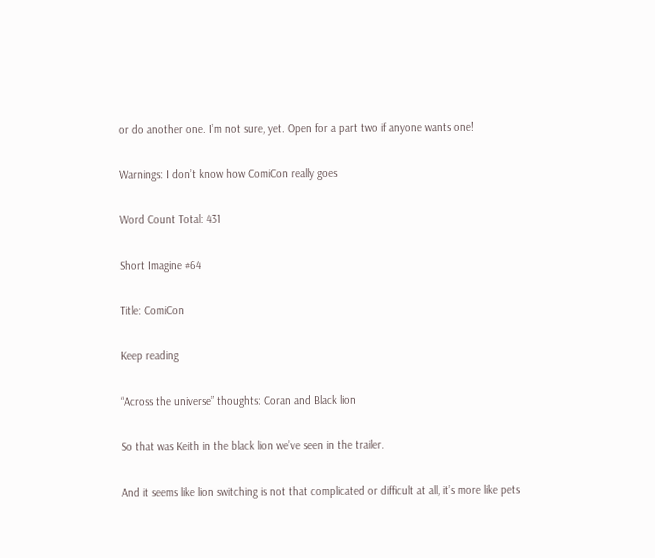or do another one. I’m not sure, yet. Open for a part two if anyone wants one!

Warnings: I don’t know how ComiCon really goes

Word Count Total: 431

Short Imagine #64

Title: ComiCon

Keep reading

“Across the universe” thoughts: Coran and Black lion

So that was Keith in the black lion we’ve seen in the trailer.

And it seems like lion switching is not that complicated or difficult at all, it’s more like pets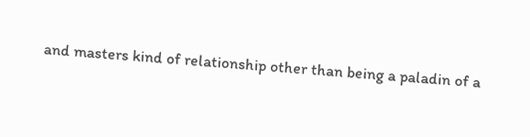and masters kind of relationship other than being a paladin of a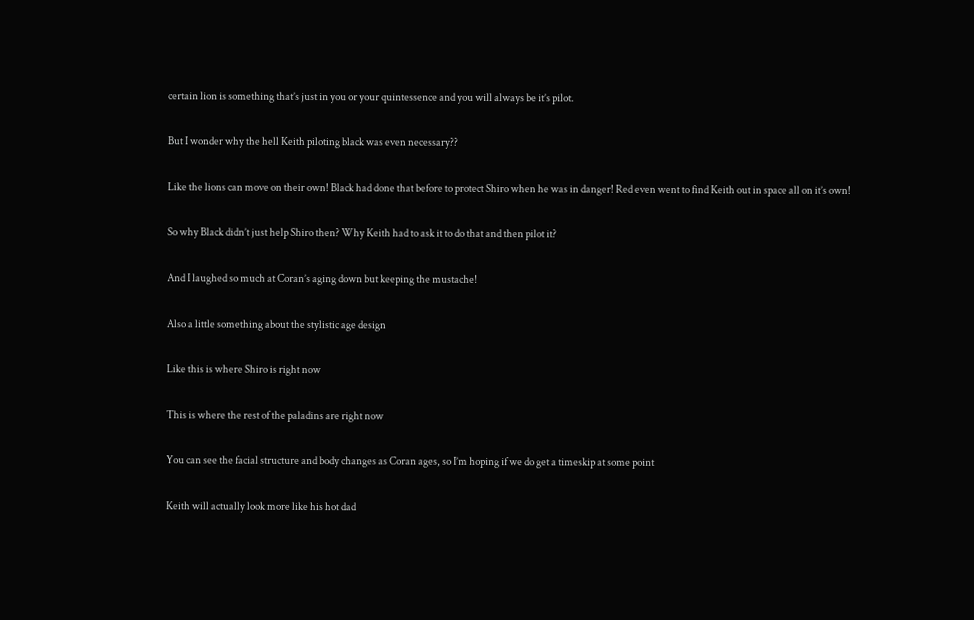certain lion is something that’s just in you or your quintessence and you will always be it’s pilot.

But I wonder why the hell Keith piloting black was even necessary??

Like the lions can move on their own! Black had done that before to protect Shiro when he was in danger! Red even went to find Keith out in space all on it’s own!

So why Black didn’t just help Shiro then? Why Keith had to ask it to do that and then pilot it?

And I laughed so much at Coran’s aging down but keeping the mustache!

Also a little something about the stylistic age design

Like this is where Shiro is right now

This is where the rest of the paladins are right now

You can see the facial structure and body changes as Coran ages, so I’m hoping if we do get a timeskip at some point

Keith will actually look more like his hot dad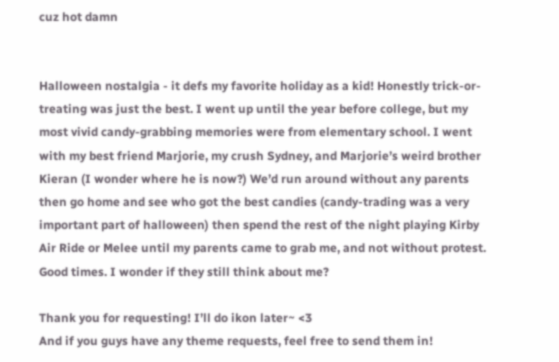cuz hot damn


Halloween nostalgia - it defs my favorite holiday as a kid! Honestly trick-or-treating was just the best. I went up until the year before college, but my most vivid candy-grabbing memories were from elementary school. I went with my best friend Marjorie, my crush Sydney, and Marjorie’s weird brother Kieran (I wonder where he is now?) We’d run around without any parents then go home and see who got the best candies (candy-trading was a very important part of halloween) then spend the rest of the night playing Kirby Air Ride or Melee until my parents came to grab me, and not without protest. Good times. I wonder if they still think about me?

Thank you for requesting! I’ll do ikon later~ <3
And if you guys have any theme requests, feel free to send them in!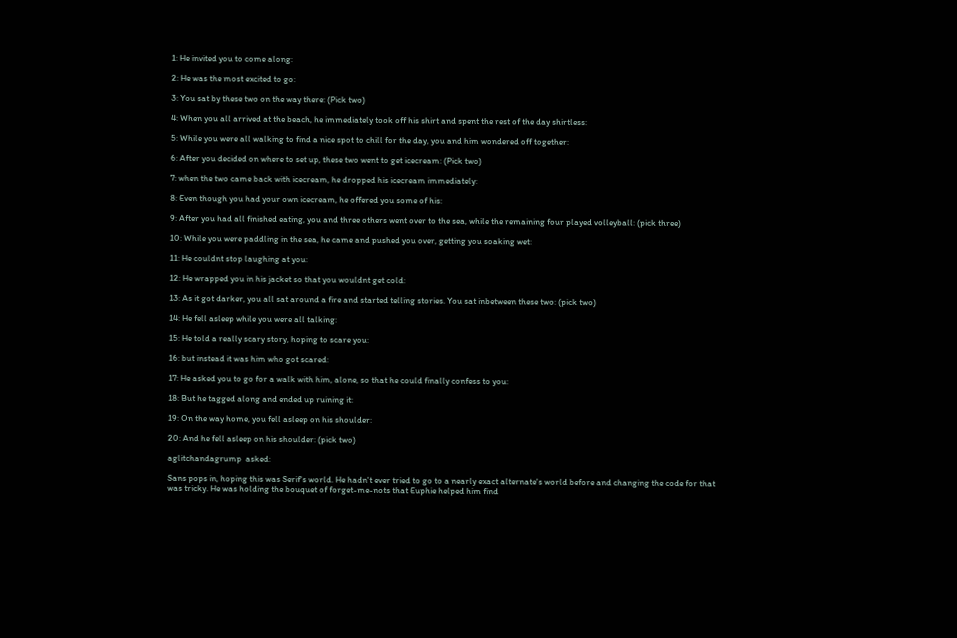1: He invited you to come along:

2: He was the most excited to go:

3: You sat by these two on the way there: (Pick two)

4: When you all arrived at the beach, he immediately took off his shirt and spent the rest of the day shirtless:

5: While you were all walking to find a nice spot to chill for the day, you and him wondered off together:

6: After you decided on where to set up, these two went to get icecream: (Pick two)

7: when the two came back with icecream, he dropped his icecream immediately:

8: Even though you had your own icecream, he offered you some of his:

9: After you had all finished eating, you and three others went over to the sea, while the remaining four played volleyball: (pick three)

10: While you were paddling in the sea, he came and pushed you over, getting you soaking wet:

11: He couldnt stop laughing at you:

12: He wrapped you in his jacket so that you wouldnt get cold:

13: As it got darker, you all sat around a fire and started telling stories. You sat inbetween these two: (pick two)

14: He fell asleep while you were all talking:

15: He told a really scary story, hoping to scare you:

16: but instead it was him who got scared:

17: He asked you to go for a walk with him, alone, so that he could finally confess to you:

18: But he tagged along and ended up ruining it:

19: On the way home, you fell asleep on his shoulder:

20: And he fell asleep on his shoulder: (pick two)

aglitchandagrump  asked:

Sans pops in, hoping this was Serif's world. He hadn't ever tried to go to a nearly exact alternate's world before and changing the code for that was tricky. He was holding the bouquet of forget-me-nots that Euphie helped him find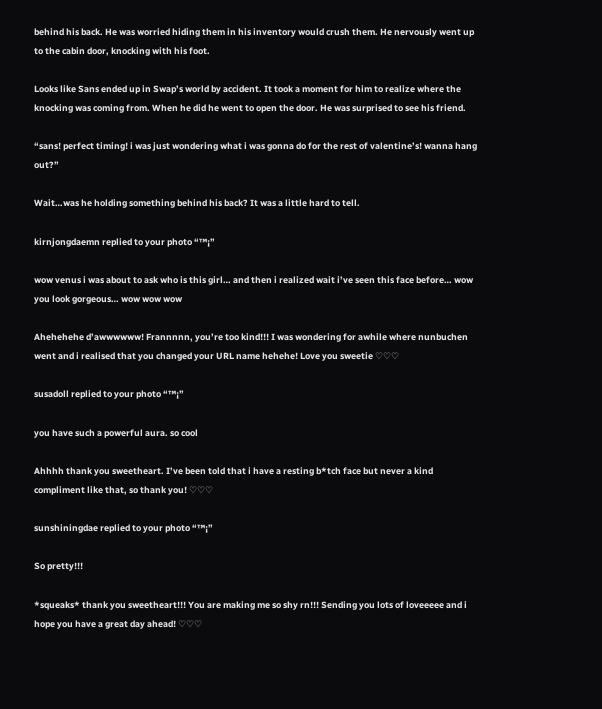behind his back. He was worried hiding them in his inventory would crush them. He nervously went up to the cabin door, knocking with his foot.

Looks like Sans ended up in Swap’s world by accident. It took a moment for him to realize where the knocking was coming from. When he did he went to open the door. He was surprised to see his friend.

“sans! perfect timing! i was just wondering what i was gonna do for the rest of valentine’s! wanna hang out?”

Wait…was he holding something behind his back? It was a little hard to tell.

kirnjongdaemn replied to your photo “™¡”

wow venus i was about to ask who is this girl… and then i realized wait i’ve seen this face before… wow you look gorgeous… wow wow wow

Ahehehehe d’awwwwww! Frannnnn, you’re too kind!!! I was wondering for awhile where nunbuchen went and i realised that you changed your URL name hehehe! Love you sweetie ♡♡♡

susadoll replied to your photo “™¡”

you have such a powerful aura. so cool

Ahhhh thank you sweetheart. I’ve been told that i have a resting b*tch face but never a kind compliment like that, so thank you! ♡♡♡

sunshiningdae replied to your photo “™¡”

So pretty!!!

*squeaks* thank you sweetheart!!! You are making me so shy rn!!! Sending you lots of loveeeee and i hope you have a great day ahead! ♡♡♡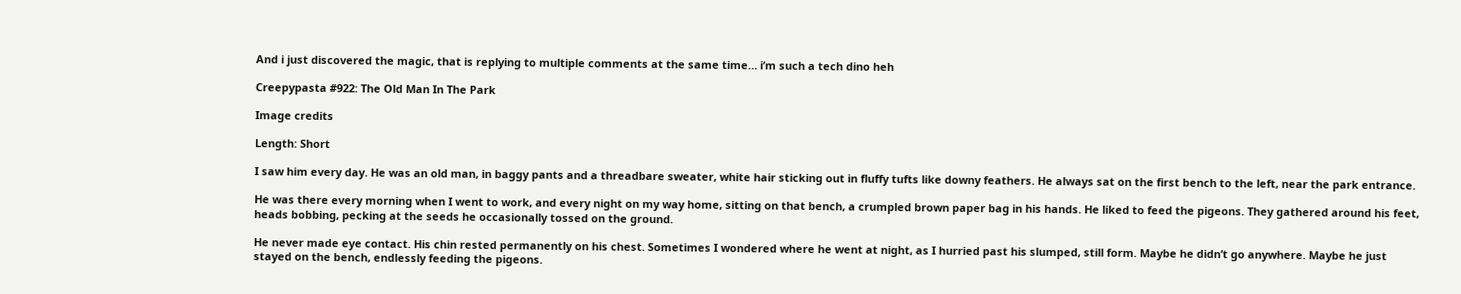And i just discovered the magic, that is replying to multiple comments at the same time… i’m such a tech dino heh

Creepypasta #922: The Old Man In The Park

Image credits

Length: Short

I saw him every day. He was an old man, in baggy pants and a threadbare sweater, white hair sticking out in fluffy tufts like downy feathers. He always sat on the first bench to the left, near the park entrance.

He was there every morning when I went to work, and every night on my way home, sitting on that bench, a crumpled brown paper bag in his hands. He liked to feed the pigeons. They gathered around his feet, heads bobbing, pecking at the seeds he occasionally tossed on the ground.

He never made eye contact. His chin rested permanently on his chest. Sometimes I wondered where he went at night, as I hurried past his slumped, still form. Maybe he didn’t go anywhere. Maybe he just stayed on the bench, endlessly feeding the pigeons.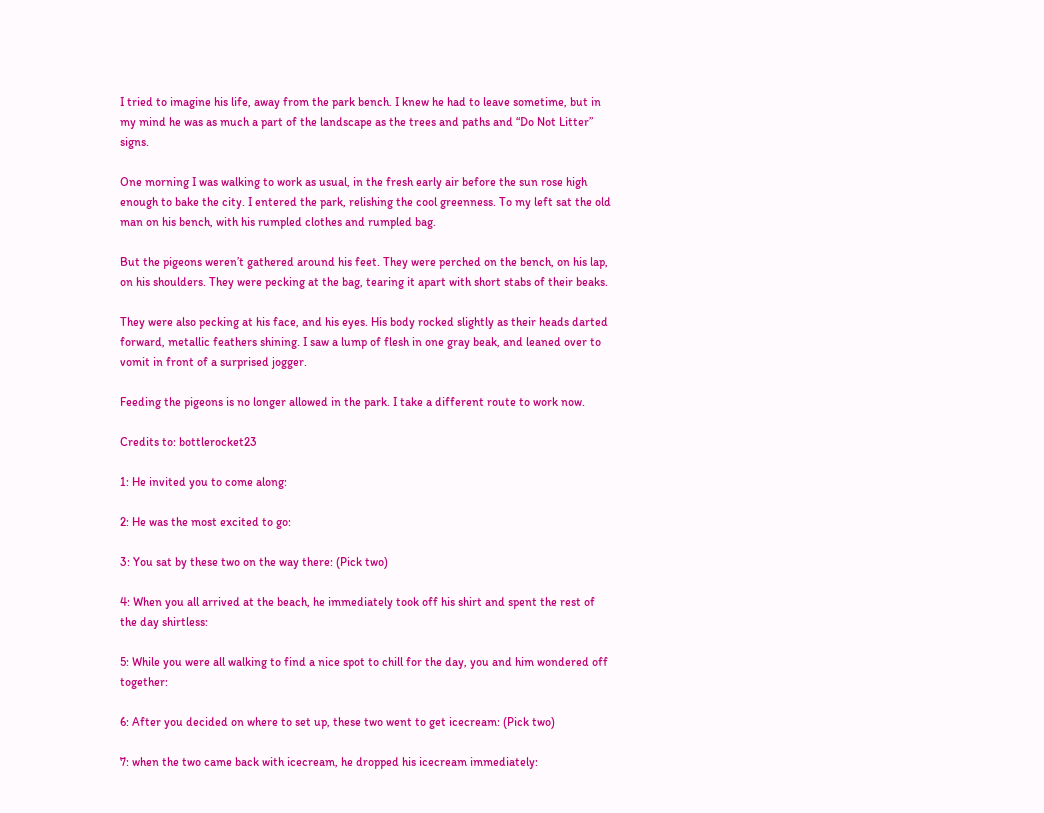I tried to imagine his life, away from the park bench. I knew he had to leave sometime, but in my mind he was as much a part of the landscape as the trees and paths and “Do Not Litter” signs.

One morning I was walking to work as usual, in the fresh early air before the sun rose high enough to bake the city. I entered the park, relishing the cool greenness. To my left sat the old man on his bench, with his rumpled clothes and rumpled bag.

But the pigeons weren’t gathered around his feet. They were perched on the bench, on his lap, on his shoulders. They were pecking at the bag, tearing it apart with short stabs of their beaks.

They were also pecking at his face, and his eyes. His body rocked slightly as their heads darted forward, metallic feathers shining. I saw a lump of flesh in one gray beak, and leaned over to vomit in front of a surprised jogger.

Feeding the pigeons is no longer allowed in the park. I take a different route to work now.

Credits to: bottlerocket23

1: He invited you to come along:

2: He was the most excited to go:

3: You sat by these two on the way there: (Pick two)

4: When you all arrived at the beach, he immediately took off his shirt and spent the rest of the day shirtless:

5: While you were all walking to find a nice spot to chill for the day, you and him wondered off together:

6: After you decided on where to set up, these two went to get icecream: (Pick two)

7: when the two came back with icecream, he dropped his icecream immediately: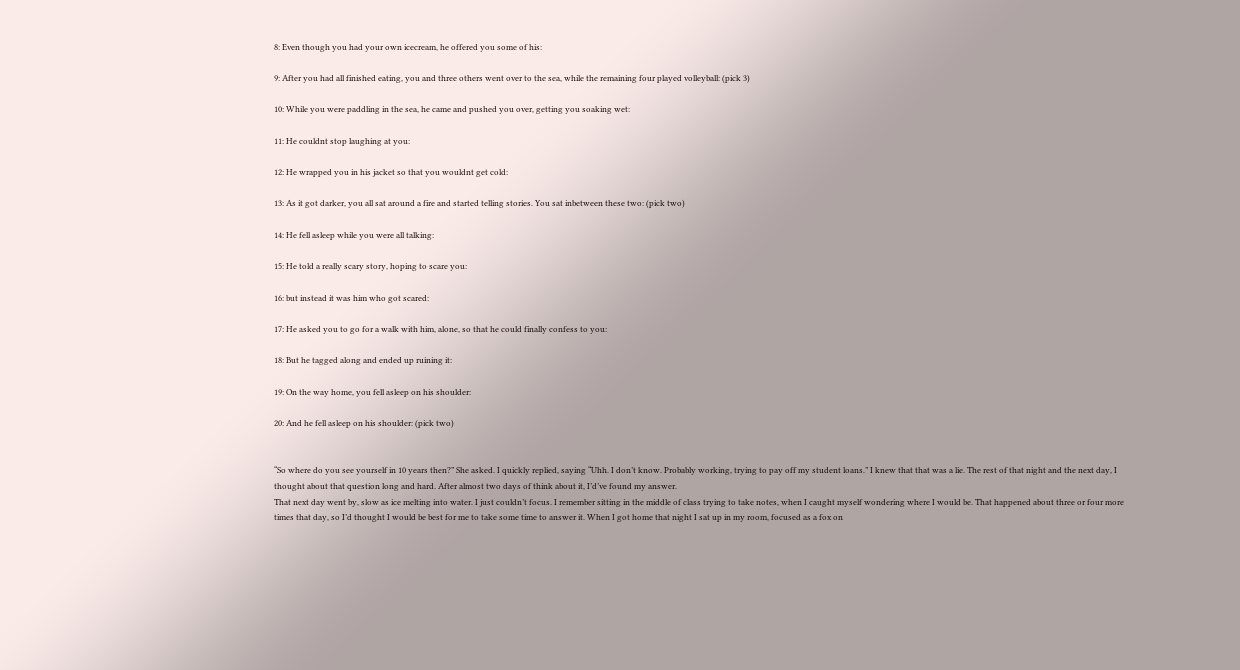8: Even though you had your own icecream, he offered you some of his:

9: After you had all finished eating, you and three others went over to the sea, while the remaining four played volleyball: (pick 3)

10: While you were paddling in the sea, he came and pushed you over, getting you soaking wet:

11: He couldnt stop laughing at you:

12: He wrapped you in his jacket so that you wouldnt get cold:

13: As it got darker, you all sat around a fire and started telling stories. You sat inbetween these two: (pick two)

14: He fell asleep while you were all talking:

15: He told a really scary story, hoping to scare you:

16: but instead it was him who got scared:

17: He asked you to go for a walk with him, alone, so that he could finally confess to you:

18: But he tagged along and ended up ruining it:

19: On the way home, you fell asleep on his shoulder:

20: And he fell asleep on his shoulder: (pick two)


“So where do you see yourself in 10 years then?” She asked. I quickly replied, saying “Uhh. I don’t know. Probably working, trying to pay off my student loans.” I knew that that was a lie. The rest of that night and the next day, I thought about that question long and hard. After almost two days of think about it, I’d’ve found my answer.
That next day went by, slow as ice melting into water. I just couldn’t focus. I remember sitting in the middle of class trying to take notes, when I caught myself wondering where I would be. That happened about three or four more times that day, so I’d thought I would be best for me to take some time to answer it. When I got home that night I sat up in my room, focused as a fox on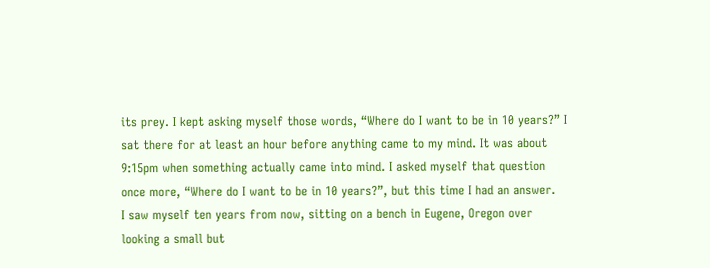its prey. I kept asking myself those words, “Where do I want to be in 10 years?” I sat there for at least an hour before anything came to my mind. It was about 9:15pm when something actually came into mind. I asked myself that question once more, “Where do I want to be in 10 years?”, but this time I had an answer.
I saw myself ten years from now, sitting on a bench in Eugene, Oregon over looking a small but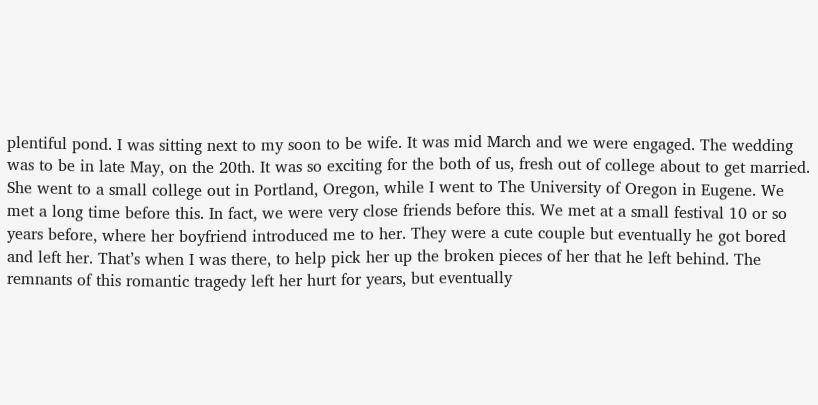plentiful pond. I was sitting next to my soon to be wife. It was mid March and we were engaged. The wedding was to be in late May, on the 20th. It was so exciting for the both of us, fresh out of college about to get married. She went to a small college out in Portland, Oregon, while I went to The University of Oregon in Eugene. We met a long time before this. In fact, we were very close friends before this. We met at a small festival 10 or so years before, where her boyfriend introduced me to her. They were a cute couple but eventually he got bored and left her. That’s when I was there, to help pick her up the broken pieces of her that he left behind. The remnants of this romantic tragedy left her hurt for years, but eventually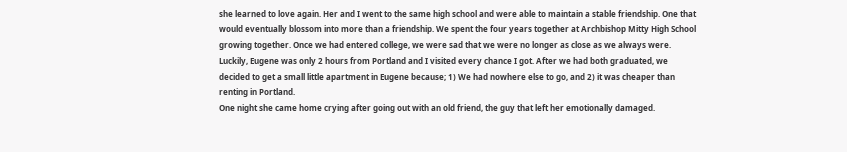she learned to love again. Her and I went to the same high school and were able to maintain a stable friendship. One that would eventually blossom into more than a friendship. We spent the four years together at Archbishop Mitty High School growing together. Once we had entered college, we were sad that we were no longer as close as we always were. Luckily, Eugene was only 2 hours from Portland and I visited every chance I got. After we had both graduated, we decided to get a small little apartment in Eugene because; 1) We had nowhere else to go, and 2) it was cheaper than renting in Portland.
One night she came home crying after going out with an old friend, the guy that left her emotionally damaged.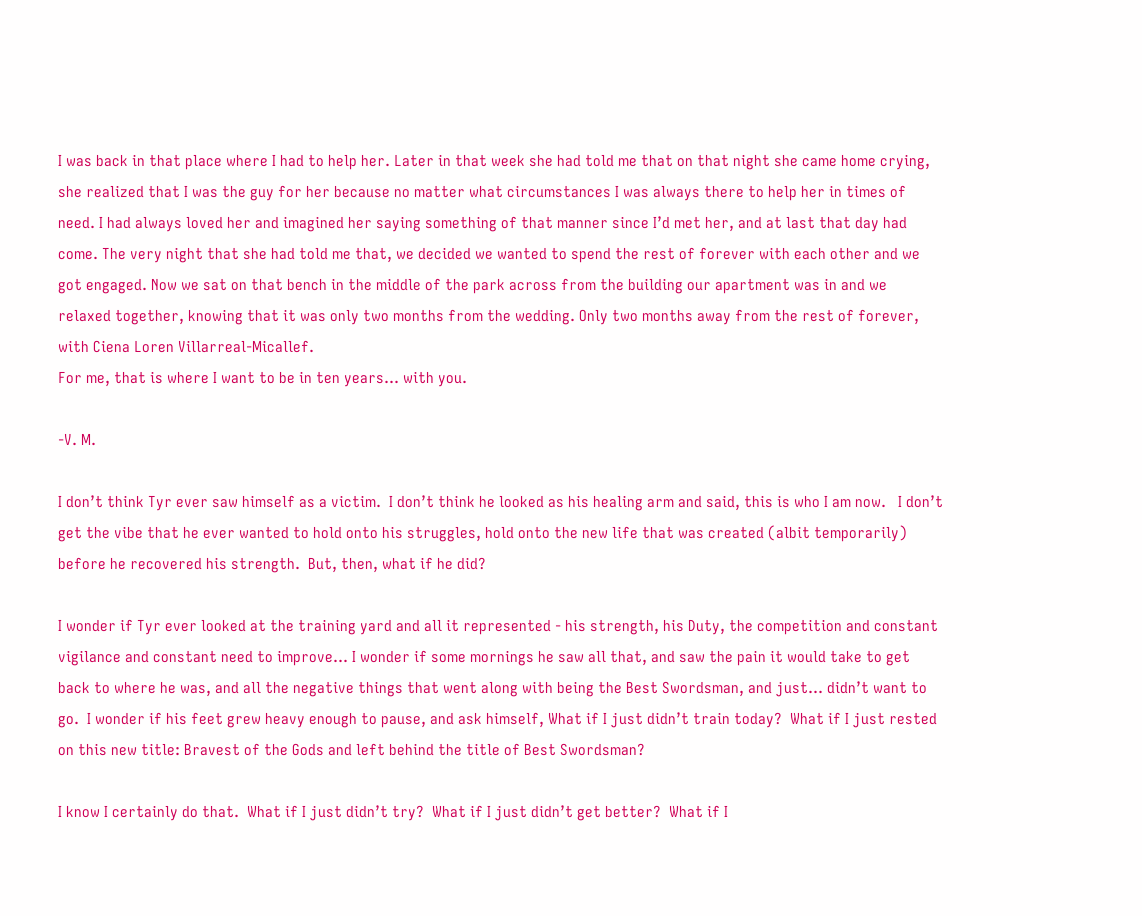I was back in that place where I had to help her. Later in that week she had told me that on that night she came home crying, she realized that I was the guy for her because no matter what circumstances I was always there to help her in times of need. I had always loved her and imagined her saying something of that manner since I’d met her, and at last that day had come. The very night that she had told me that, we decided we wanted to spend the rest of forever with each other and we got engaged. Now we sat on that bench in the middle of the park across from the building our apartment was in and we relaxed together, knowing that it was only two months from the wedding. Only two months away from the rest of forever, with Ciena Loren Villarreal-Micallef.
For me, that is where I want to be in ten years… with you.

-V. M.

I don’t think Tyr ever saw himself as a victim.  I don’t think he looked as his healing arm and said, this is who I am now.   I don’t get the vibe that he ever wanted to hold onto his struggles, hold onto the new life that was created (albit temporarily) before he recovered his strength.  But, then, what if he did?

I wonder if Tyr ever looked at the training yard and all it represented - his strength, his Duty, the competition and constant vigilance and constant need to improve… I wonder if some mornings he saw all that, and saw the pain it would take to get back to where he was, and all the negative things that went along with being the Best Swordsman, and just… didn’t want to go.  I wonder if his feet grew heavy enough to pause, and ask himself, What if I just didn’t train today?  What if I just rested on this new title: Bravest of the Gods and left behind the title of Best Swordsman?

I know I certainly do that.  What if I just didn’t try?  What if I just didn’t get better?  What if I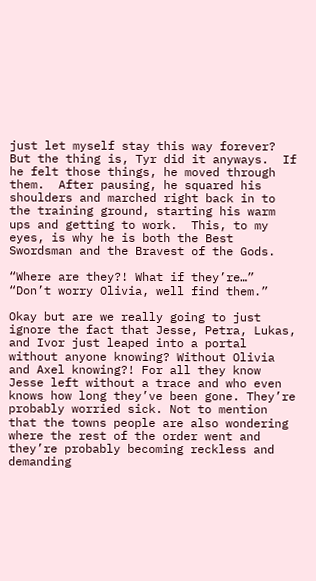just let myself stay this way forever?  But the thing is, Tyr did it anyways.  If he felt those things, he moved through them.  After pausing, he squared his shoulders and marched right back in to the training ground, starting his warm ups and getting to work.  This, to my eyes, is why he is both the Best Swordsman and the Bravest of the Gods.

“Where are they?! What if they’re…”
“Don’t worry Olivia, well find them.”

Okay but are we really going to just ignore the fact that Jesse, Petra, Lukas, and Ivor just leaped into a portal without anyone knowing? Without Olivia and Axel knowing?! For all they know Jesse left without a trace and who even knows how long they’ve been gone. They’re probably worried sick. Not to mention that the towns people are also wondering where the rest of the order went and they’re probably becoming reckless and demanding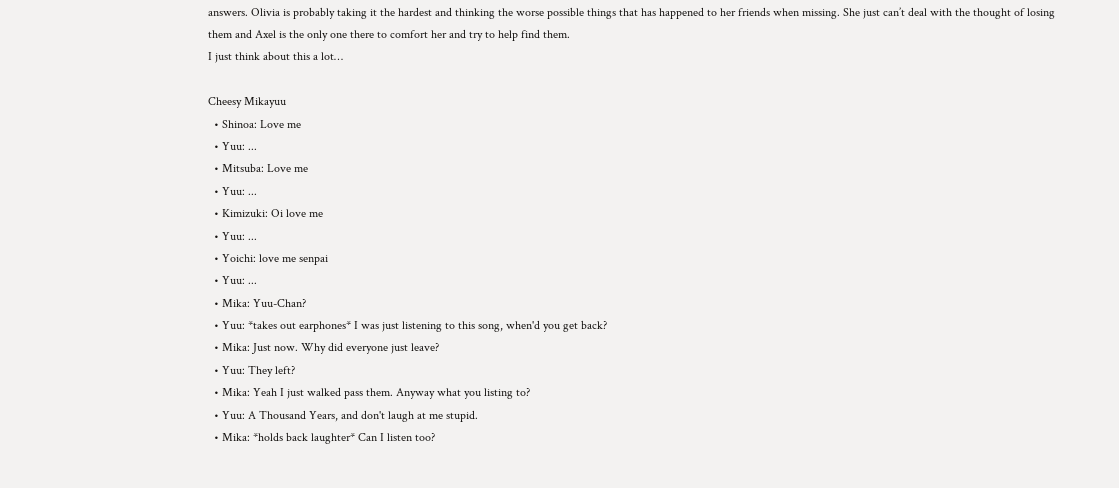answers. Olivia is probably taking it the hardest and thinking the worse possible things that has happened to her friends when missing. She just can’t deal with the thought of losing them and Axel is the only one there to comfort her and try to help find them.
I just think about this a lot…

Cheesy Mikayuu
  • Shinoa: Love me
  • Yuu: ...
  • Mitsuba: Love me
  • Yuu: ...
  • Kimizuki: Oi love me
  • Yuu: ...
  • Yoichi: love me senpai
  • Yuu: ...
  • Mika: Yuu-Chan?
  • Yuu: *takes out earphones* I was just listening to this song, when'd you get back?
  • Mika: Just now. Why did everyone just leave?
  • Yuu: They left?
  • Mika: Yeah I just walked pass them. Anyway what you listing to?
  • Yuu: A Thousand Years, and don't laugh at me stupid.
  • Mika: *holds back laughter* Can I listen too?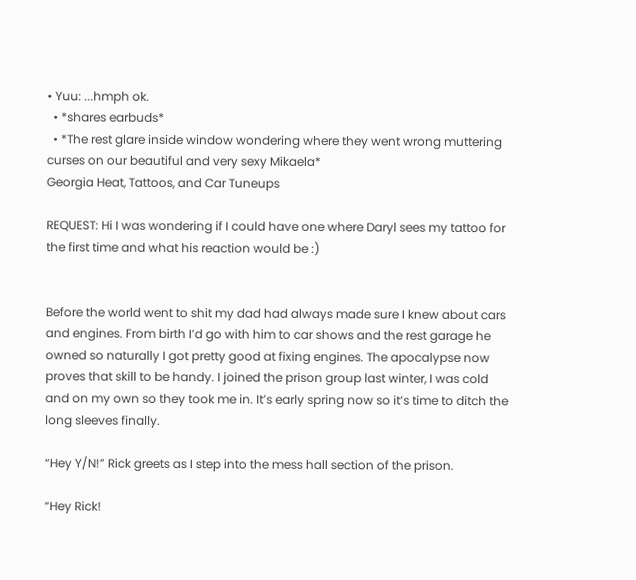• Yuu: ...hmph ok.
  • *shares earbuds*
  • *The rest glare inside window wondering where they went wrong muttering curses on our beautiful and very sexy Mikaela*
Georgia Heat, Tattoos, and Car Tuneups

REQUEST: Hi I was wondering if I could have one where Daryl sees my tattoo for the first time and what his reaction would be :)


Before the world went to shit my dad had always made sure I knew about cars and engines. From birth I’d go with him to car shows and the rest garage he owned so naturally I got pretty good at fixing engines. The apocalypse now proves that skill to be handy. I joined the prison group last winter, I was cold and on my own so they took me in. It’s early spring now so it’s time to ditch the long sleeves finally.

“Hey Y/N!” Rick greets as I step into the mess hall section of the prison.

“Hey Rick!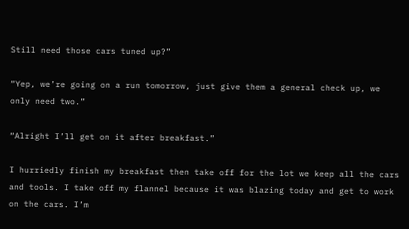Still need those cars tuned up?”

“Yep, we’re going on a run tomorrow, just give them a general check up, we only need two.”

“Alright I’ll get on it after breakfast.”

I hurriedly finish my breakfast then take off for the lot we keep all the cars and tools. I take off my flannel because it was blazing today and get to work on the cars. I’m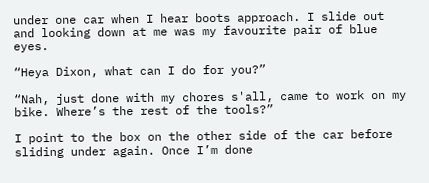under one car when I hear boots approach. I slide out and looking down at me was my favourite pair of blue eyes.

“Heya Dixon, what can I do for you?”

“Nah, just done with my chores s'all, came to work on my bike. Where’s the rest of the tools?”

I point to the box on the other side of the car before sliding under again. Once I’m done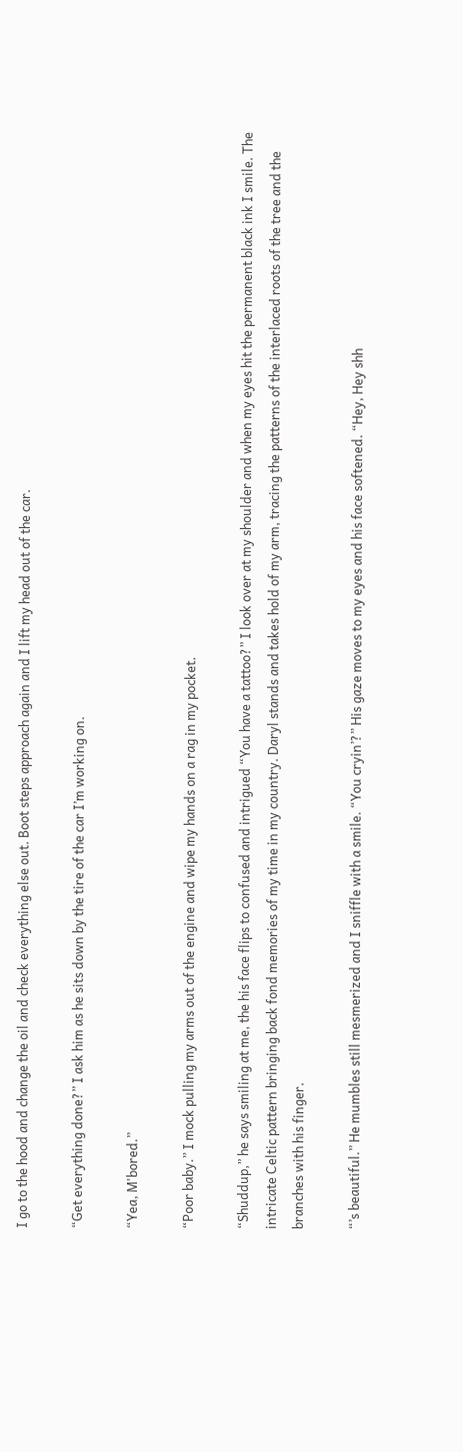I go to the hood and change the oil and check everything else out. Boot steps approach again and I lift my head out of the car.

“Get everything done?” I ask him as he sits down by the tire of the car I’m working on.

“Yea, M'bored.”

“Poor baby.” I mock pulling my arms out of the engine and wipe my hands on a rag in my pocket.

“Shuddup,” he says smiling at me, the his face flips to confused and intrigued “You have a tattoo?” I look over at my shoulder and when my eyes hit the permanent black ink I smile. The intricate Celtic pattern bringing back fond memories of my time in my country. Daryl stands and takes hold of my arm, tracing the patterns of the interlaced roots of the tree and the branches with his finger.

“’s beautiful.” He mumbles still mesmerized and I sniffle with a smile. “You cryin’?” His gaze moves to my eyes and his face softened. “Hey, Hey shh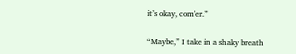it’s okay, com'er.”

“Maybe,” I take in a shaky breath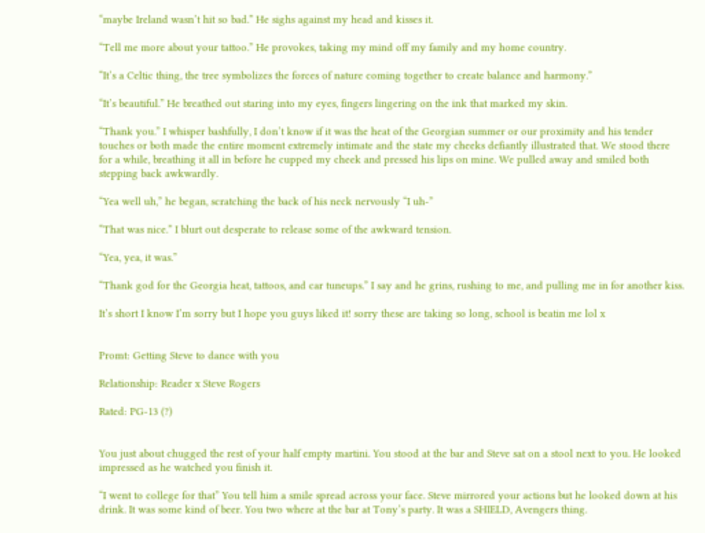“maybe Ireland wasn’t hit so bad.” He sighs against my head and kisses it.

“Tell me more about your tattoo.” He provokes, taking my mind off my family and my home country.

“It’s a Celtic thing, the tree symbolizes the forces of nature coming together to create balance and harmony.”

“It’s beautiful.” He breathed out staring into my eyes, fingers lingering on the ink that marked my skin.

“Thank you.” I whisper bashfully, I don’t know if it was the heat of the Georgian summer or our proximity and his tender touches or both made the entire moment extremely intimate and the state my cheeks defiantly illustrated that. We stood there for a while, breathing it all in before he cupped my cheek and pressed his lips on mine. We pulled away and smiled both stepping back awkwardly.

“Yea well uh,” he began, scratching the back of his neck nervously “I uh-”

“That was nice.” I blurt out desperate to release some of the awkward tension.

“Yea, yea, it was.”

“Thank god for the Georgia heat, tattoos, and car tuneups.” I say and he grins, rushing to me, and pulling me in for another kiss.

It’s short I know I’m sorry but I hope you guys liked it! sorry these are taking so long, school is beatin me lol x


Promt: Getting Steve to dance with you

Relationship: Reader x Steve Rogers

Rated: PG-13 (?)


You just about chugged the rest of your half empty martini. You stood at the bar and Steve sat on a stool next to you. He looked impressed as he watched you finish it.

“I went to college for that” You tell him a smile spread across your face. Steve mirrored your actions but he looked down at his drink. It was some kind of beer. You two where at the bar at Tony’s party. It was a SHIELD, Avengers thing.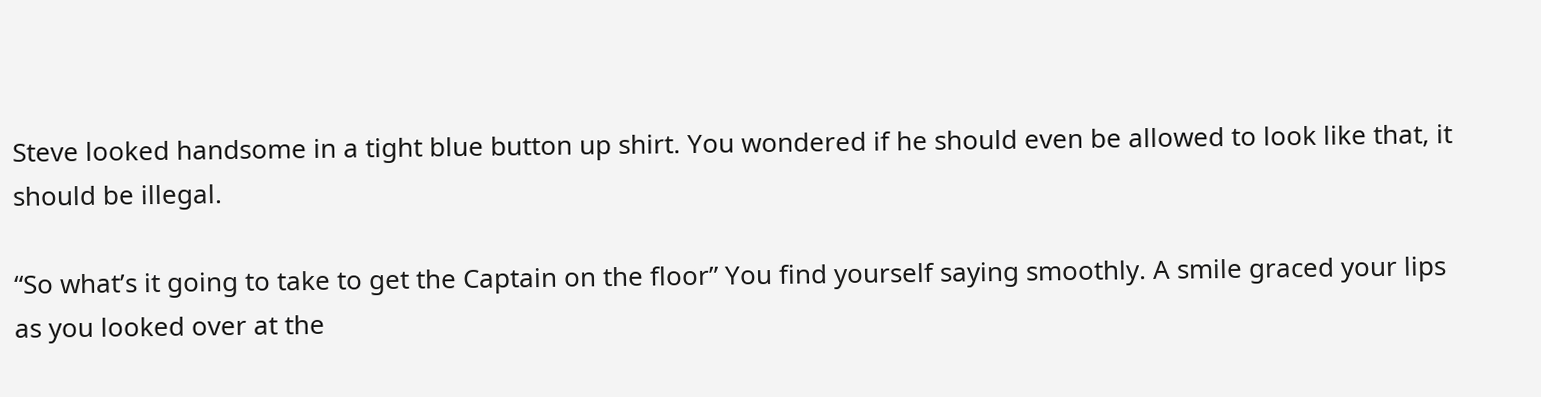Steve looked handsome in a tight blue button up shirt. You wondered if he should even be allowed to look like that, it should be illegal.

“So what’s it going to take to get the Captain on the floor” You find yourself saying smoothly. A smile graced your lips as you looked over at the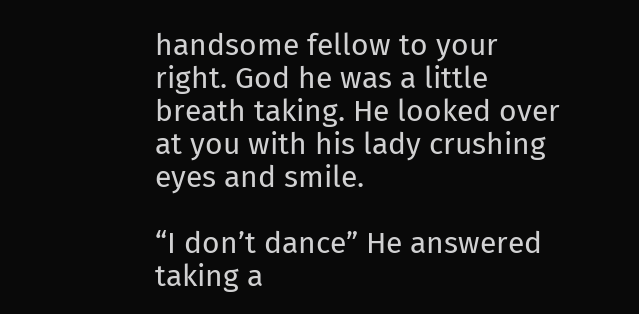handsome fellow to your right. God he was a little breath taking. He looked over at you with his lady crushing eyes and smile.

“I don’t dance” He answered taking a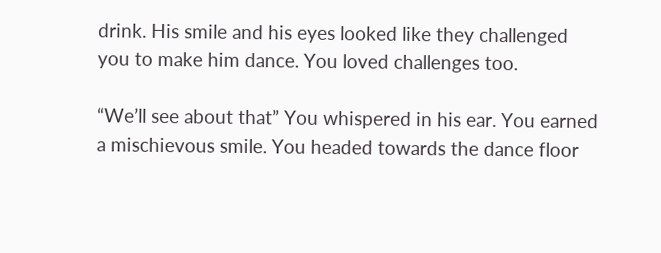drink. His smile and his eyes looked like they challenged you to make him dance. You loved challenges too.

“We’ll see about that” You whispered in his ear. You earned a mischievous smile. You headed towards the dance floor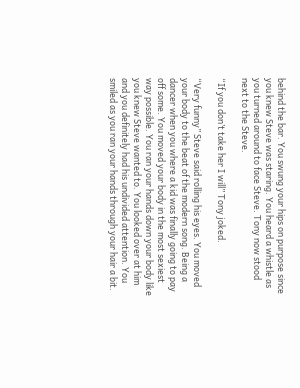behind the bar. You swung your hips on purpose since you knew Steve was staring. You heard a whistle as you turned around to face Steve. Tony now stood next to the Steve.

“If you don’t take her I will” Tony joked.

“Very funny” Steve said rolling his eyes. You moved your body to the beat of the modern song. Being a dancer when you where a kid was finally going to pay off some. You moved your body in the most sexiest way possible. You ran your hands down your body like you knew Steve wanted to. You looked over at him and you definitely had his undivided attention. You smiled as you ran your hands through your hair a bit.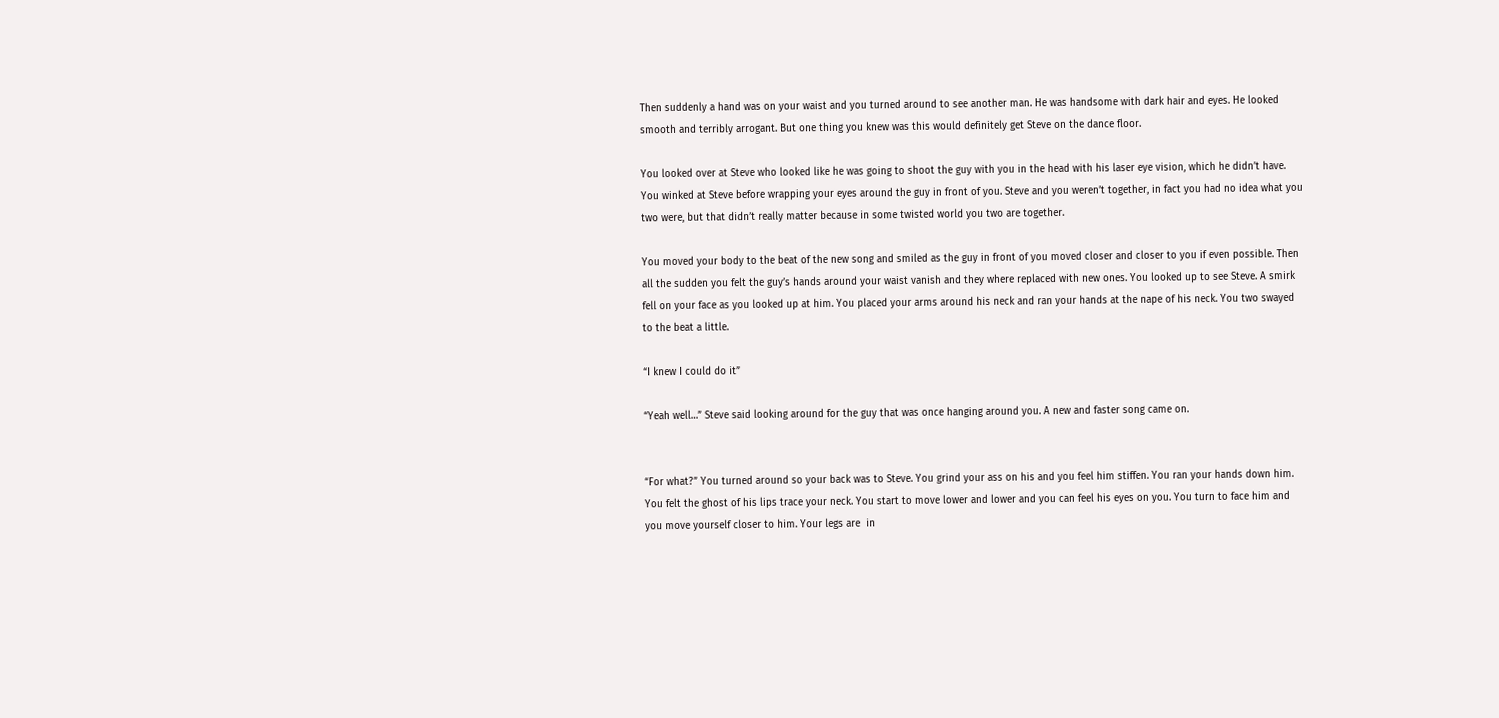Then suddenly a hand was on your waist and you turned around to see another man. He was handsome with dark hair and eyes. He looked smooth and terribly arrogant. But one thing you knew was this would definitely get Steve on the dance floor.

You looked over at Steve who looked like he was going to shoot the guy with you in the head with his laser eye vision, which he didn’t have. You winked at Steve before wrapping your eyes around the guy in front of you. Steve and you weren’t together, in fact you had no idea what you two were, but that didn’t really matter because in some twisted world you two are together.

You moved your body to the beat of the new song and smiled as the guy in front of you moved closer and closer to you if even possible. Then all the sudden you felt the guy’s hands around your waist vanish and they where replaced with new ones. You looked up to see Steve. A smirk fell on your face as you looked up at him. You placed your arms around his neck and ran your hands at the nape of his neck. You two swayed to the beat a little.

“I knew I could do it”

“Yeah well…” Steve said looking around for the guy that was once hanging around you. A new and faster song came on.


“For what?” You turned around so your back was to Steve. You grind your ass on his and you feel him stiffen. You ran your hands down him. You felt the ghost of his lips trace your neck. You start to move lower and lower and you can feel his eyes on you. You turn to face him and you move yourself closer to him. Your legs are  in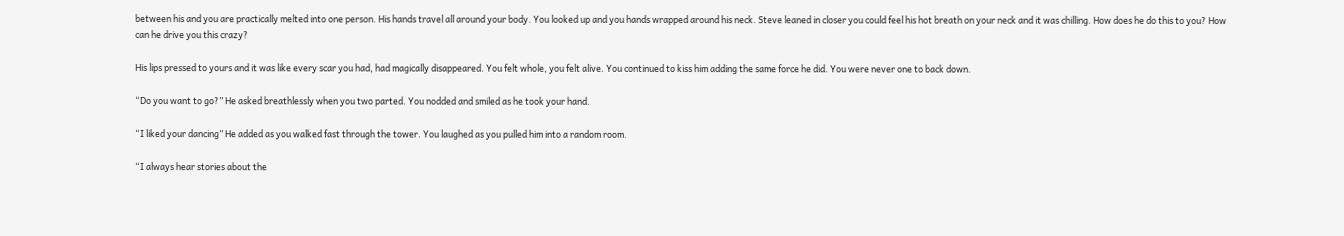between his and you are practically melted into one person. His hands travel all around your body. You looked up and you hands wrapped around his neck. Steve leaned in closer you could feel his hot breath on your neck and it was chilling. How does he do this to you? How can he drive you this crazy?

His lips pressed to yours and it was like every scar you had, had magically disappeared. You felt whole, you felt alive. You continued to kiss him adding the same force he did. You were never one to back down.

“Do you want to go?” He asked breathlessly when you two parted. You nodded and smiled as he took your hand.

“I liked your dancing” He added as you walked fast through the tower. You laughed as you pulled him into a random room.

“I always hear stories about the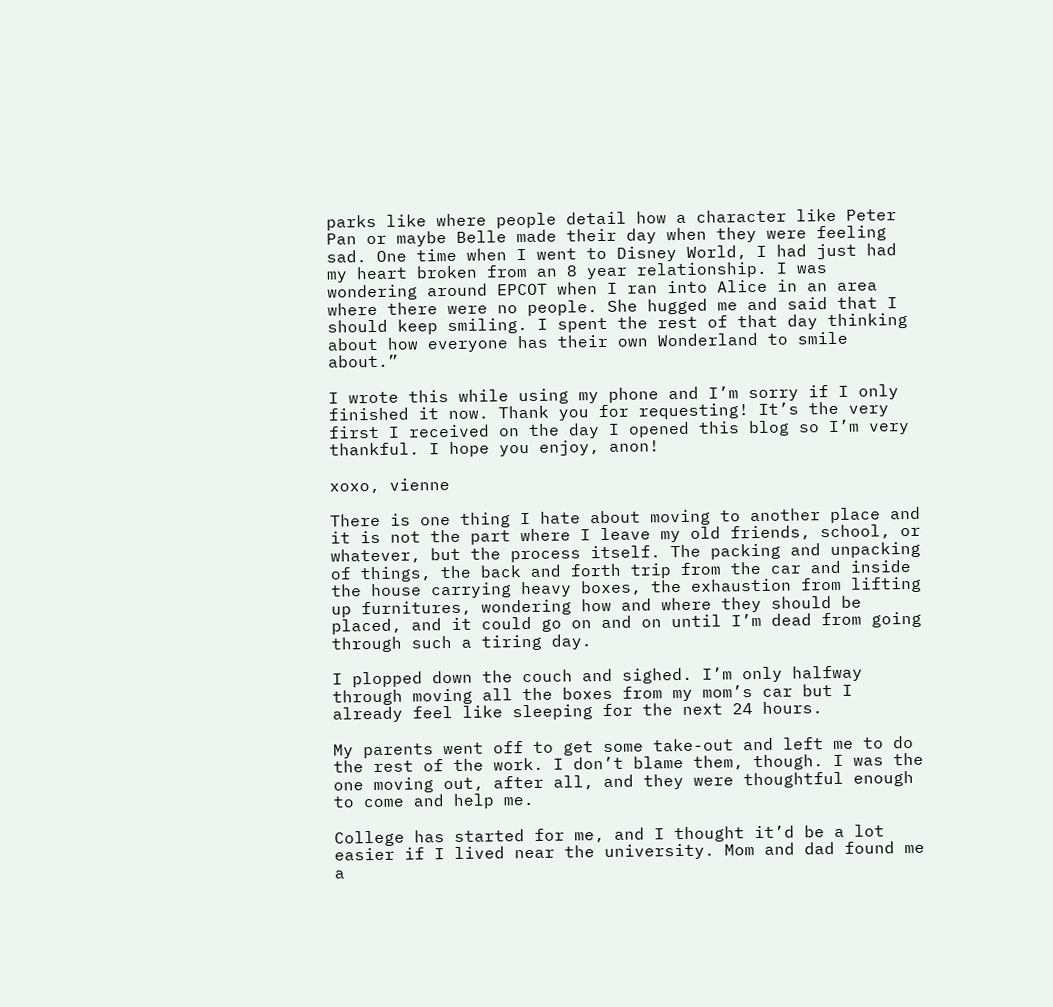parks like where people detail how a character like Peter Pan or maybe Belle made their day when they were feeling sad. One time when I went to Disney World, I had just had my heart broken from an 8 year relationship. I was wondering around EPCOT when I ran into Alice in an area where there were no people. She hugged me and said that I should keep smiling. I spent the rest of that day thinking about how everyone has their own Wonderland to smile about.”

I wrote this while using my phone and I’m sorry if I only finished it now. Thank you for requesting! It’s the very first I received on the day I opened this blog so I’m very thankful. I hope you enjoy, anon!

xoxo, vienne

There is one thing I hate about moving to another place and it is not the part where I leave my old friends, school, or whatever, but the process itself. The packing and unpacking of things, the back and forth trip from the car and inside the house carrying heavy boxes, the exhaustion from lifting up furnitures, wondering how and where they should be placed, and it could go on and on until I’m dead from going through such a tiring day.

I plopped down the couch and sighed. I’m only halfway through moving all the boxes from my mom’s car but I already feel like sleeping for the next 24 hours.

My parents went off to get some take-out and left me to do the rest of the work. I don’t blame them, though. I was the one moving out, after all, and they were thoughtful enough to come and help me.

College has started for me, and I thought it’d be a lot easier if I lived near the university. Mom and dad found me a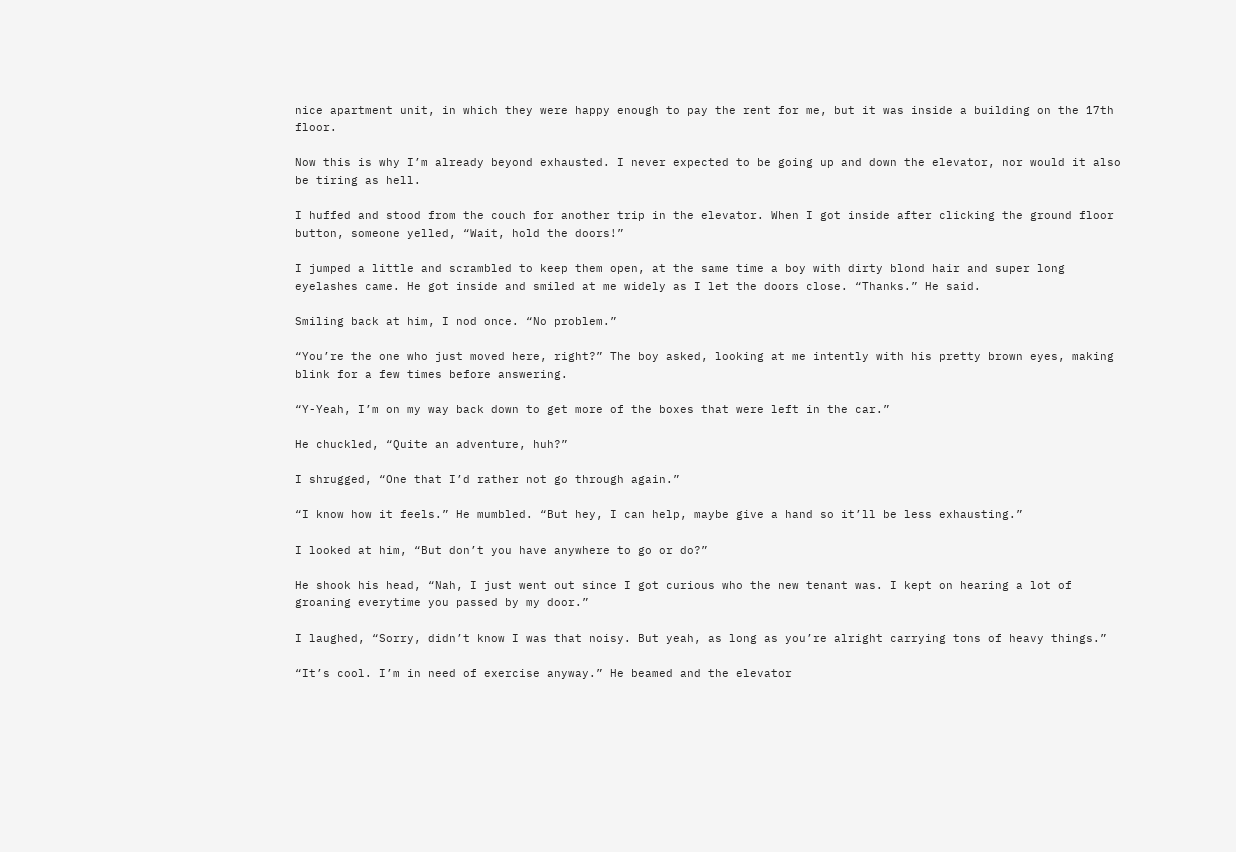nice apartment unit, in which they were happy enough to pay the rent for me, but it was inside a building on the 17th floor.

Now this is why I’m already beyond exhausted. I never expected to be going up and down the elevator, nor would it also be tiring as hell.

I huffed and stood from the couch for another trip in the elevator. When I got inside after clicking the ground floor button, someone yelled, “Wait, hold the doors!”

I jumped a little and scrambled to keep them open, at the same time a boy with dirty blond hair and super long eyelashes came. He got inside and smiled at me widely as I let the doors close. “Thanks.” He said.

Smiling back at him, I nod once. “No problem.”

“You’re the one who just moved here, right?” The boy asked, looking at me intently with his pretty brown eyes, making blink for a few times before answering.

“Y-Yeah, I’m on my way back down to get more of the boxes that were left in the car.”

He chuckled, “Quite an adventure, huh?”

I shrugged, “One that I’d rather not go through again.”

“I know how it feels.” He mumbled. “But hey, I can help, maybe give a hand so it’ll be less exhausting.”

I looked at him, “But don’t you have anywhere to go or do?”

He shook his head, “Nah, I just went out since I got curious who the new tenant was. I kept on hearing a lot of groaning everytime you passed by my door.”

I laughed, “Sorry, didn’t know I was that noisy. But yeah, as long as you’re alright carrying tons of heavy things.”

“It’s cool. I’m in need of exercise anyway.” He beamed and the elevator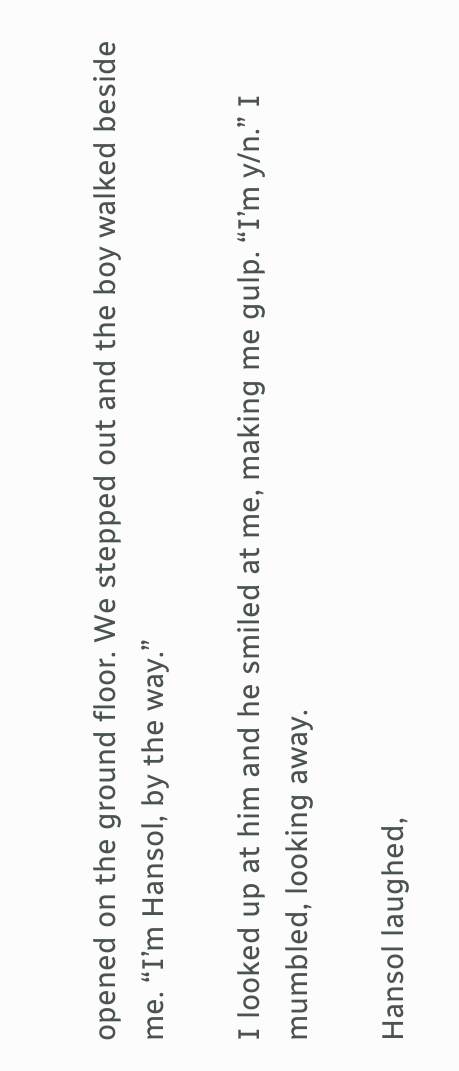opened on the ground floor. We stepped out and the boy walked beside me. “I’m Hansol, by the way.”

I looked up at him and he smiled at me, making me gulp. “I’m y/n.” I mumbled, looking away.

Hansol laughed,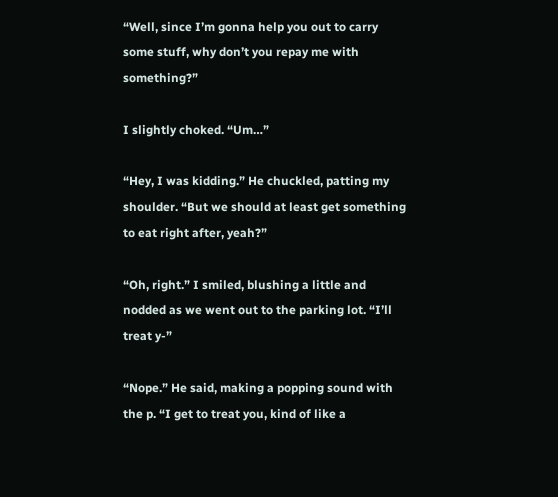“Well, since I’m gonna help you out to carry some stuff, why don’t you repay me with something?”

I slightly choked. “Um…”

“Hey, I was kidding.” He chuckled, patting my shoulder. “But we should at least get something to eat right after, yeah?”

“Oh, right.” I smiled, blushing a little and nodded as we went out to the parking lot. “I’ll treat y-”

“Nope.” He said, making a popping sound with the p. “I get to treat you, kind of like a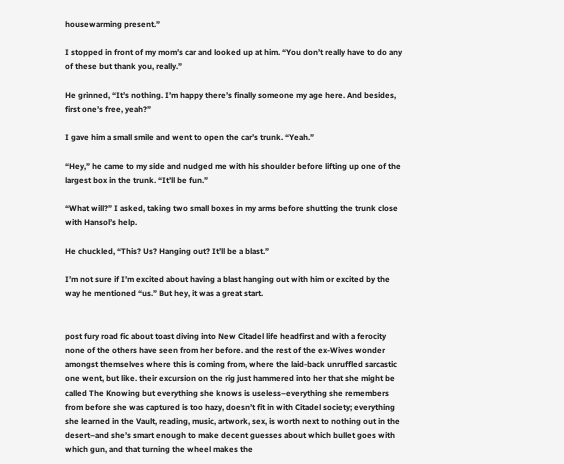housewarming present.”

I stopped in front of my mom’s car and looked up at him. “You don’t really have to do any of these but thank you, really.”

He grinned, “It’s nothing. I’m happy there’s finally someone my age here. And besides, first one’s free, yeah?”

I gave him a small smile and went to open the car’s trunk. “Yeah.”

“Hey,” he came to my side and nudged me with his shoulder before lifting up one of the largest box in the trunk. “It’ll be fun.”

“What will?” I asked, taking two small boxes in my arms before shutting the trunk close with Hansol’s help.

He chuckled, “This? Us? Hanging out? It’ll be a blast.”

I’m not sure if I’m excited about having a blast hanging out with him or excited by the way he mentioned “us.” But hey, it was a great start.


post fury road fic about toast diving into New Citadel life headfirst and with a ferocity none of the others have seen from her before. and the rest of the ex-Wives wonder amongst themselves where this is coming from, where the laid-back unruffled sarcastic one went, but like. their excursion on the rig just hammered into her that she might be called The Knowing but everything she knows is useless–everything she remembers from before she was captured is too hazy, doesn’t fit in with Citadel society; everything she learned in the Vault, reading, music, artwork, sex, is worth next to nothing out in the desert–and she’s smart enough to make decent guesses about which bullet goes with which gun, and that turning the wheel makes the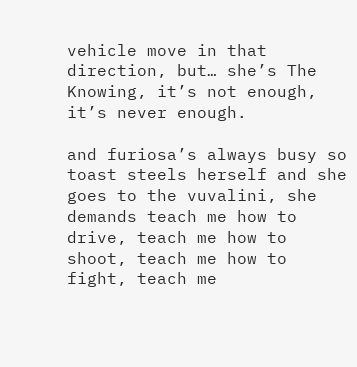vehicle move in that direction, but… she’s The Knowing, it’s not enough, it’s never enough.

and furiosa’s always busy so toast steels herself and she goes to the vuvalini, she demands teach me how to drive, teach me how to shoot, teach me how to fight, teach me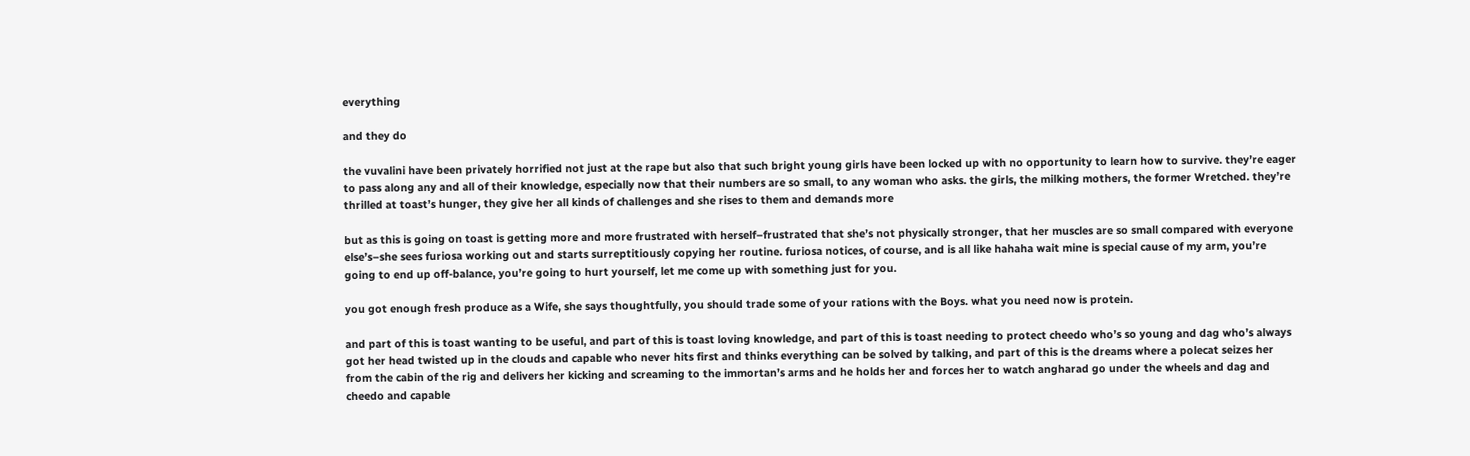everything

and they do

the vuvalini have been privately horrified not just at the rape but also that such bright young girls have been locked up with no opportunity to learn how to survive. they’re eager to pass along any and all of their knowledge, especially now that their numbers are so small, to any woman who asks. the girls, the milking mothers, the former Wretched. they’re thrilled at toast’s hunger, they give her all kinds of challenges and she rises to them and demands more

but as this is going on toast is getting more and more frustrated with herself–frustrated that she’s not physically stronger, that her muscles are so small compared with everyone else’s–she sees furiosa working out and starts surreptitiously copying her routine. furiosa notices, of course, and is all like hahaha wait mine is special cause of my arm, you’re going to end up off-balance, you’re going to hurt yourself, let me come up with something just for you.

you got enough fresh produce as a Wife, she says thoughtfully, you should trade some of your rations with the Boys. what you need now is protein.

and part of this is toast wanting to be useful, and part of this is toast loving knowledge, and part of this is toast needing to protect cheedo who’s so young and dag who’s always got her head twisted up in the clouds and capable who never hits first and thinks everything can be solved by talking, and part of this is the dreams where a polecat seizes her from the cabin of the rig and delivers her kicking and screaming to the immortan’s arms and he holds her and forces her to watch angharad go under the wheels and dag and cheedo and capable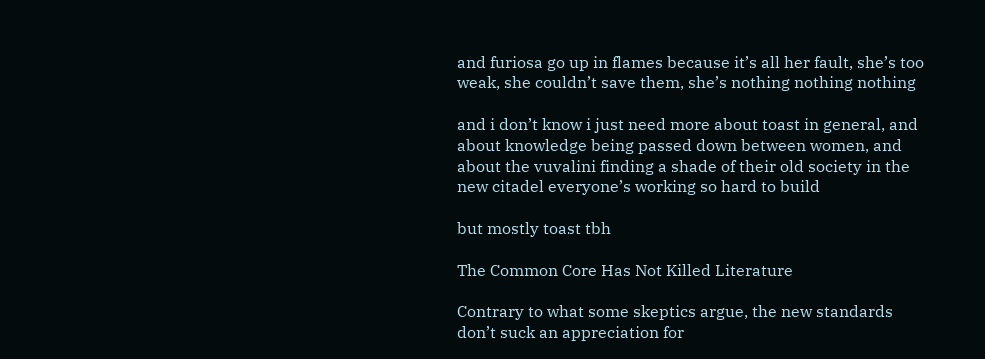and furiosa go up in flames because it’s all her fault, she’s too weak, she couldn’t save them, she’s nothing nothing nothing

and i don’t know i just need more about toast in general, and about knowledge being passed down between women, and about the vuvalini finding a shade of their old society in the new citadel everyone’s working so hard to build

but mostly toast tbh

The Common Core Has Not Killed Literature

Contrary to what some skeptics argue, the new standards don’t suck an appreciation for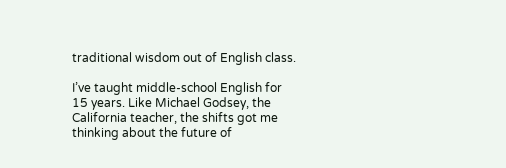traditional wisdom out of English class.

I’ve taught middle-school English for 15 years. Like Michael Godsey, the California teacher, the shifts got me thinking about the future of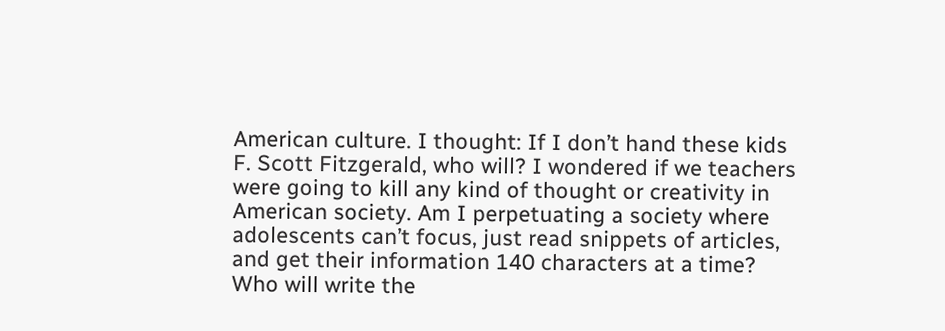American culture. I thought: If I don’t hand these kids F. Scott Fitzgerald, who will? I wondered if we teachers were going to kill any kind of thought or creativity in American society. Am I perpetuating a society where adolescents can’t focus, just read snippets of articles, and get their information 140 characters at a time? Who will write the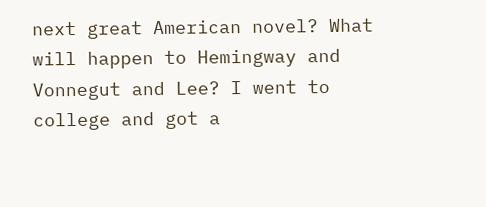next great American novel? What will happen to Hemingway and Vonnegut and Lee? I went to college and got a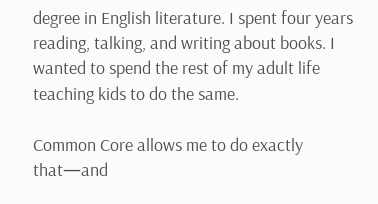degree in English literature. I spent four years reading, talking, and writing about books. I wanted to spend the rest of my adult life teaching kids to do the same.

Common Core allows me to do exactly that—and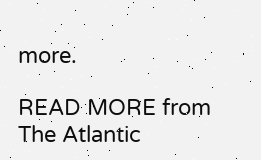more.

READ MORE from The Atlantic